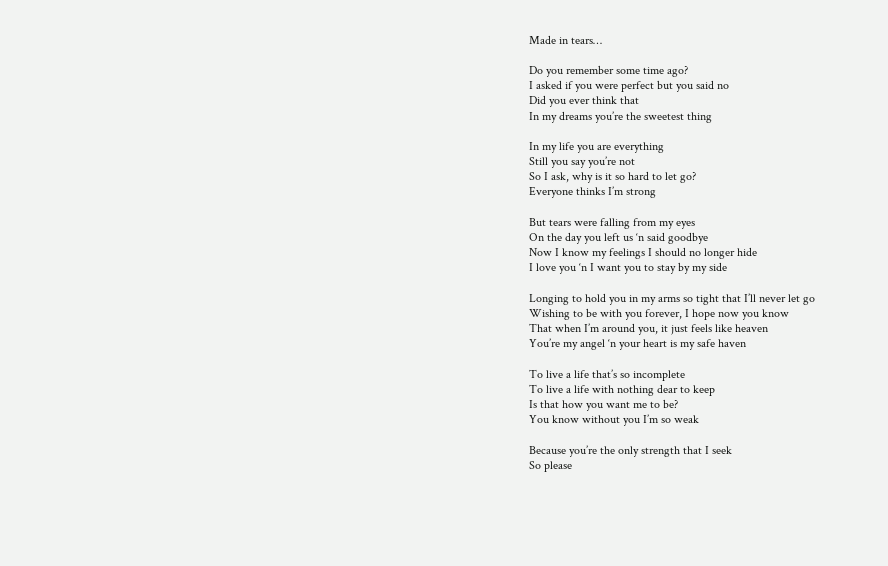Made in tears…

Do you remember some time ago?
I asked if you were perfect but you said no
Did you ever think that
In my dreams you’re the sweetest thing

In my life you are everything
Still you say you’re not
So I ask, why is it so hard to let go?
Everyone thinks I’m strong

But tears were falling from my eyes
On the day you left us ‘n said goodbye
Now I know my feelings I should no longer hide
I love you ‘n I want you to stay by my side

Longing to hold you in my arms so tight that I’ll never let go
Wishing to be with you forever, I hope now you know
That when I’m around you, it just feels like heaven
You’re my angel ‘n your heart is my safe haven

To live a life that’s so incomplete
To live a life with nothing dear to keep
Is that how you want me to be?
You know without you I’m so weak

Because you’re the only strength that I seek
So please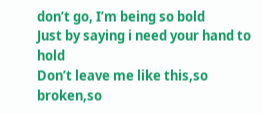don’t go, I’m being so bold
Just by saying i need your hand to hold
Don’t leave me like this,so broken,so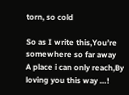torn, so cold

So as I write this,You’re somewhere so far away
A place i can only reach,By loving you this way …!